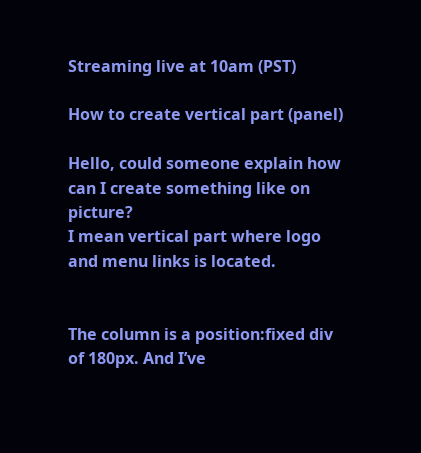Streaming live at 10am (PST)

How to create vertical part (panel)

Hello, could someone explain how can I create something like on picture?
I mean vertical part where logo and menu links is located.


The column is a position:fixed div of 180px. And I’ve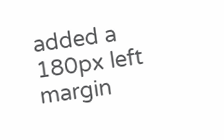added a 180px left margin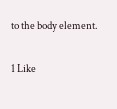to the body element.

1 Like